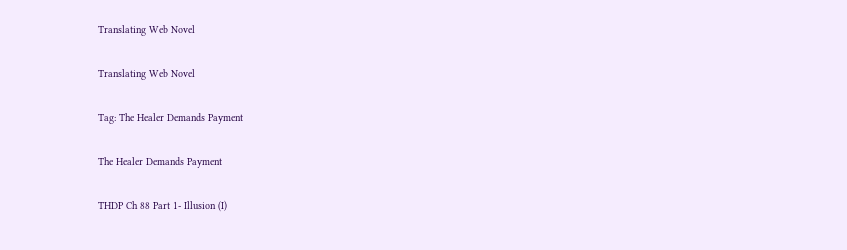Translating Web Novel

Translating Web Novel

Tag: The Healer Demands Payment

The Healer Demands Payment

THDP Ch 88 Part 1- Illusion (I)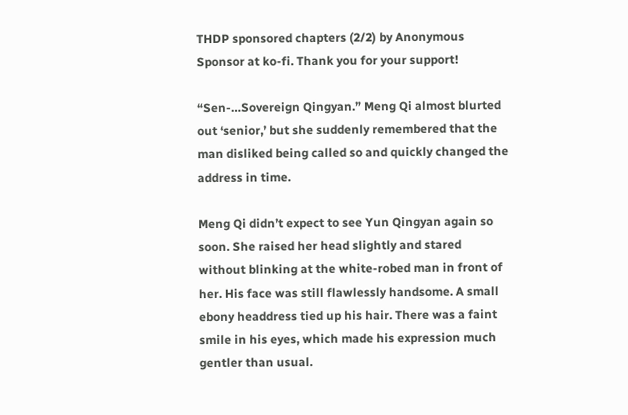THDP sponsored chapters (2/2) by Anonymous Sponsor at ko-fi. Thank you for your support!

“Sen-…Sovereign Qingyan.” Meng Qi almost blurted out ‘senior,’ but she suddenly remembered that the man disliked being called so and quickly changed the address in time.

Meng Qi didn’t expect to see Yun Qingyan again so soon. She raised her head slightly and stared without blinking at the white-robed man in front of her. His face was still flawlessly handsome. A small ebony headdress tied up his hair. There was a faint smile in his eyes, which made his expression much gentler than usual.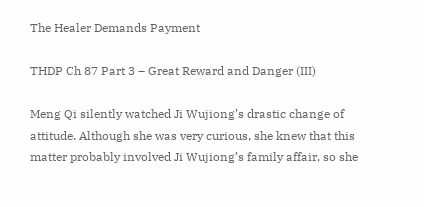The Healer Demands Payment

THDP Ch 87 Part 3 – Great Reward and Danger (III)

Meng Qi silently watched Ji Wujiong’s drastic change of attitude. Although she was very curious, she knew that this matter probably involved Ji Wujiong’s family affair, so she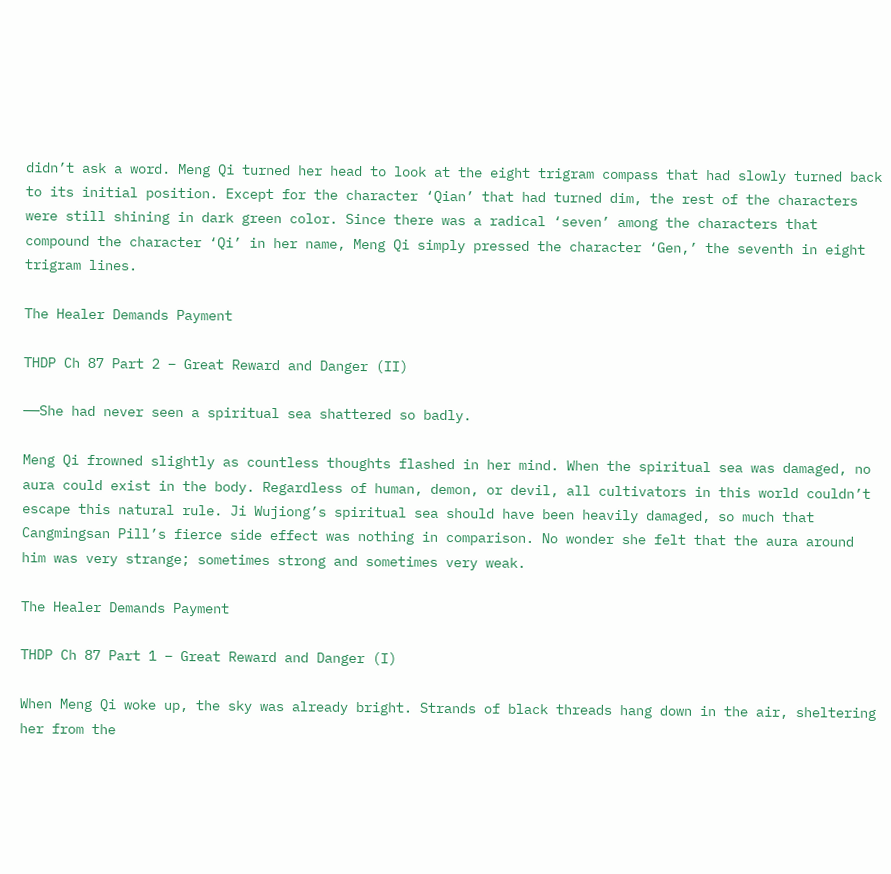didn’t ask a word. Meng Qi turned her head to look at the eight trigram compass that had slowly turned back to its initial position. Except for the character ‘Qian’ that had turned dim, the rest of the characters were still shining in dark green color. Since there was a radical ‘seven’ among the characters that compound the character ‘Qi’ in her name, Meng Qi simply pressed the character ‘Gen,’ the seventh in eight trigram lines.

The Healer Demands Payment

THDP Ch 87 Part 2 – Great Reward and Danger (II)

——She had never seen a spiritual sea shattered so badly.

Meng Qi frowned slightly as countless thoughts flashed in her mind. When the spiritual sea was damaged, no aura could exist in the body. Regardless of human, demon, or devil, all cultivators in this world couldn’t escape this natural rule. Ji Wujiong’s spiritual sea should have been heavily damaged, so much that Cangmingsan Pill’s fierce side effect was nothing in comparison. No wonder she felt that the aura around him was very strange; sometimes strong and sometimes very weak.

The Healer Demands Payment

THDP Ch 87 Part 1 – Great Reward and Danger (I)

When Meng Qi woke up, the sky was already bright. Strands of black threads hang down in the air, sheltering her from the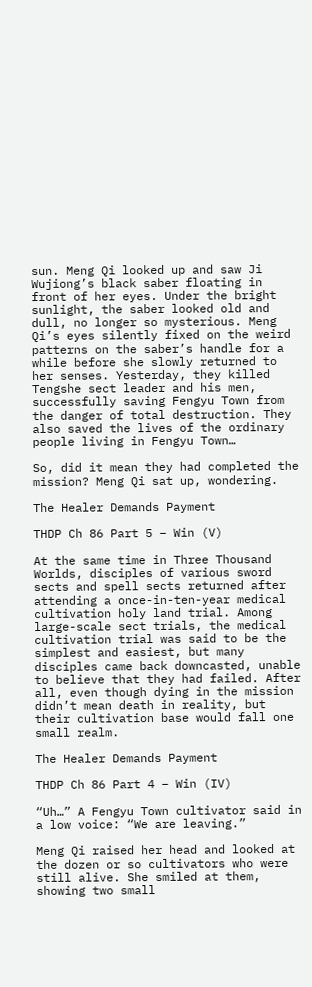sun. Meng Qi looked up and saw Ji Wujiong’s black saber floating in front of her eyes. Under the bright sunlight, the saber looked old and dull, no longer so mysterious. Meng Qi’s eyes silently fixed on the weird patterns on the saber’s handle for a while before she slowly returned to her senses. Yesterday, they killed Tengshe sect leader and his men, successfully saving Fengyu Town from the danger of total destruction. They also saved the lives of the ordinary people living in Fengyu Town…

So, did it mean they had completed the mission? Meng Qi sat up, wondering.

The Healer Demands Payment

THDP Ch 86 Part 5 – Win (V)

At the same time in Three Thousand Worlds, disciples of various sword sects and spell sects returned after attending a once-in-ten-year medical cultivation holy land trial. Among large-scale sect trials, the medical cultivation trial was said to be the simplest and easiest, but many disciples came back downcasted, unable to believe that they had failed. After all, even though dying in the mission didn’t mean death in reality, but their cultivation base would fall one small realm.

The Healer Demands Payment

THDP Ch 86 Part 4 – Win (IV)

“Uh…” A Fengyu Town cultivator said in a low voice: “We are leaving.”

Meng Qi raised her head and looked at the dozen or so cultivators who were still alive. She smiled at them, showing two small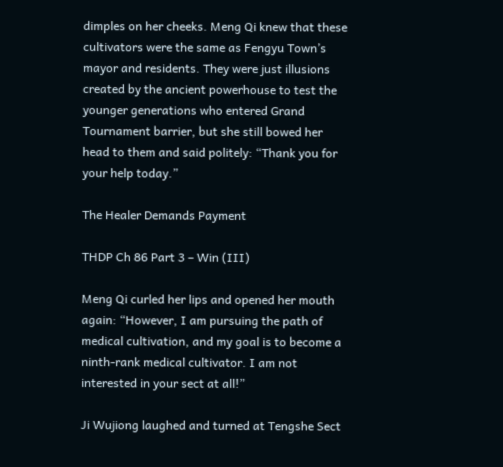dimples on her cheeks. Meng Qi knew that these cultivators were the same as Fengyu Town’s mayor and residents. They were just illusions created by the ancient powerhouse to test the younger generations who entered Grand Tournament barrier, but she still bowed her head to them and said politely: “Thank you for your help today.”

The Healer Demands Payment

THDP Ch 86 Part 3 – Win (III)

Meng Qi curled her lips and opened her mouth again: “However, I am pursuing the path of medical cultivation, and my goal is to become a ninth-rank medical cultivator. I am not interested in your sect at all!”

Ji Wujiong laughed and turned at Tengshe Sect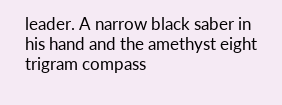leader. A narrow black saber in his hand and the amethyst eight trigram compass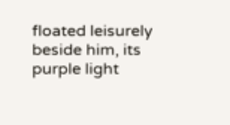floated leisurely beside him, its purple light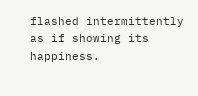flashed intermittently as if showing its happiness.